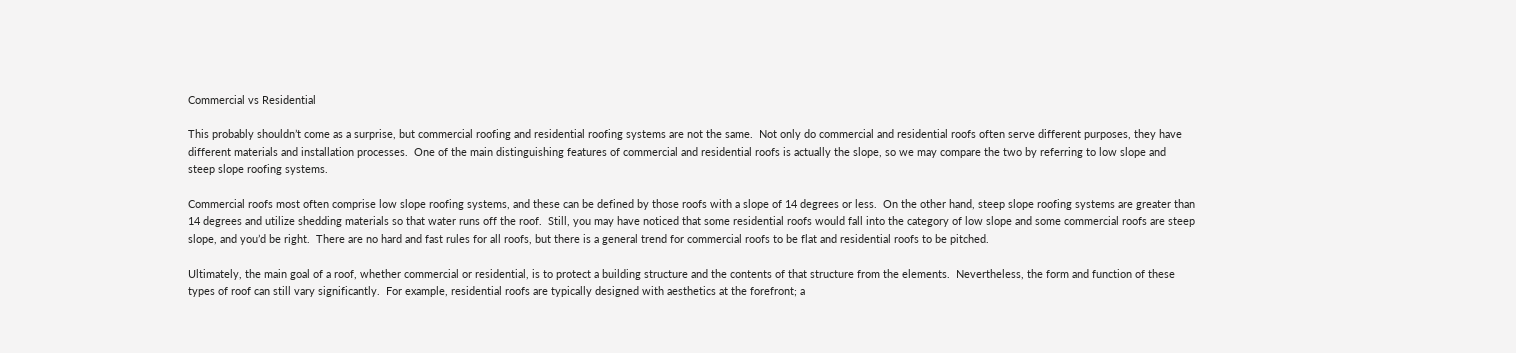Commercial vs Residential

This probably shouldn’t come as a surprise, but commercial roofing and residential roofing systems are not the same.  Not only do commercial and residential roofs often serve different purposes, they have different materials and installation processes.  One of the main distinguishing features of commercial and residential roofs is actually the slope, so we may compare the two by referring to low slope and steep slope roofing systems.

Commercial roofs most often comprise low slope roofing systems, and these can be defined by those roofs with a slope of 14 degrees or less.  On the other hand, steep slope roofing systems are greater than 14 degrees and utilize shedding materials so that water runs off the roof.  Still, you may have noticed that some residential roofs would fall into the category of low slope and some commercial roofs are steep slope, and you’d be right.  There are no hard and fast rules for all roofs, but there is a general trend for commercial roofs to be flat and residential roofs to be pitched.

Ultimately, the main goal of a roof, whether commercial or residential, is to protect a building structure and the contents of that structure from the elements.  Nevertheless, the form and function of these types of roof can still vary significantly.  For example, residential roofs are typically designed with aesthetics at the forefront; a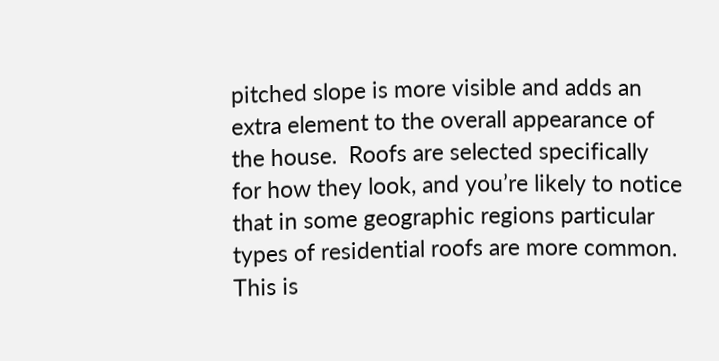pitched slope is more visible and adds an extra element to the overall appearance of the house.  Roofs are selected specifically for how they look, and you’re likely to notice that in some geographic regions particular types of residential roofs are more common.  This is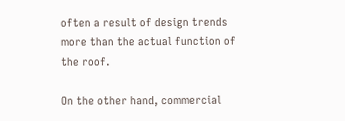often a result of design trends more than the actual function of the roof.

On the other hand, commercial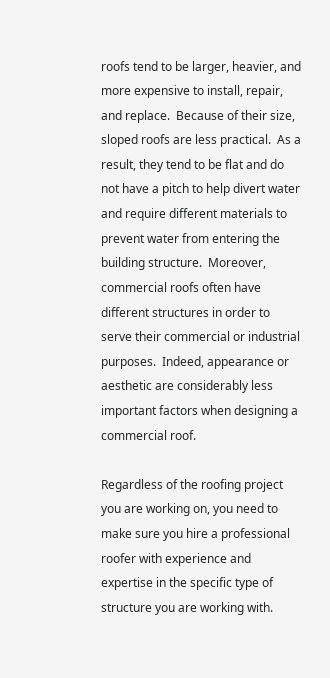roofs tend to be larger, heavier, and more expensive to install, repair, and replace.  Because of their size, sloped roofs are less practical.  As a result, they tend to be flat and do not have a pitch to help divert water and require different materials to prevent water from entering the building structure.  Moreover, commercial roofs often have different structures in order to serve their commercial or industrial purposes.  Indeed, appearance or aesthetic are considerably less important factors when designing a commercial roof.

Regardless of the roofing project you are working on, you need to make sure you hire a professional roofer with experience and expertise in the specific type of structure you are working with.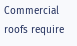Commercial roofs require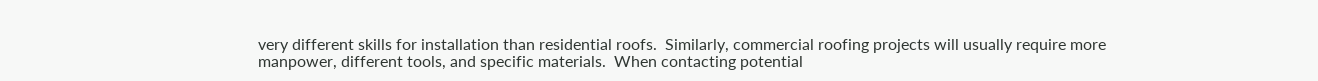very different skills for installation than residential roofs.  Similarly, commercial roofing projects will usually require more manpower, different tools, and specific materials.  When contacting potential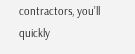contractors, you’ll quickly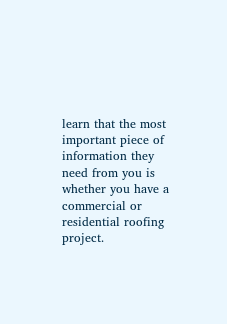learn that the most important piece of information they need from you is whether you have a commercial or residential roofing project.